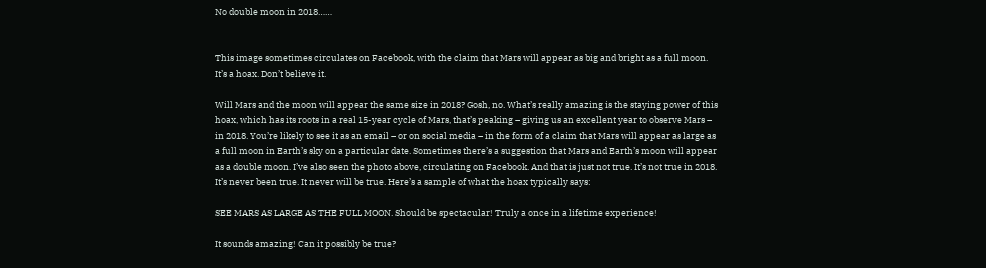No double moon in 2018……


This image sometimes circulates on Facebook, with the claim that Mars will appear as big and bright as a full moon. It’s a hoax. Don’t believe it.

Will Mars and the moon will appear the same size in 2018? Gosh, no. What’s really amazing is the staying power of this hoax, which has its roots in a real 15-year cycle of Mars, that’s peaking – giving us an excellent year to observe Mars – in 2018. You’re likely to see it as an email – or on social media – in the form of a claim that Mars will appear as large as a full moon in Earth’s sky on a particular date. Sometimes there’s a suggestion that Mars and Earth’s moon will appear as a double moon. I’ve also seen the photo above, circulating on Facebook. And that is just not true. It’s not true in 2018. It’s never been true. It never will be true. Here’s a sample of what the hoax typically says:

SEE MARS AS LARGE AS THE FULL MOON. Should be spectacular! Truly a once in a lifetime experience!

It sounds amazing! Can it possibly be true?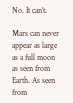No. It can’t.

Mars can never appear as large as a full moon as seen from Earth. As seen from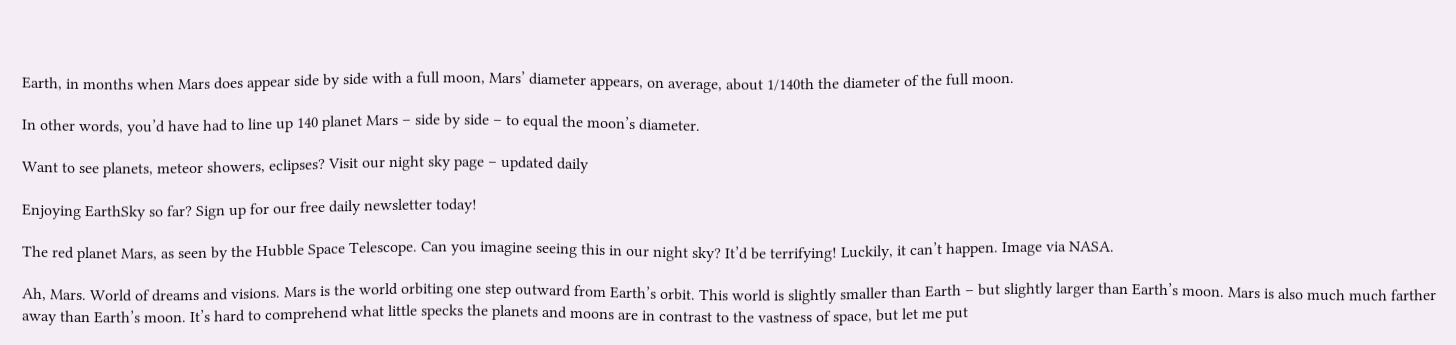Earth, in months when Mars does appear side by side with a full moon, Mars’ diameter appears, on average, about 1/140th the diameter of the full moon.

In other words, you’d have had to line up 140 planet Mars – side by side – to equal the moon’s diameter.

Want to see planets, meteor showers, eclipses? Visit our night sky page – updated daily

Enjoying EarthSky so far? Sign up for our free daily newsletter today!

The red planet Mars, as seen by the Hubble Space Telescope. Can you imagine seeing this in our night sky? It’d be terrifying! Luckily, it can’t happen. Image via NASA.

Ah, Mars. World of dreams and visions. Mars is the world orbiting one step outward from Earth’s orbit. This world is slightly smaller than Earth – but slightly larger than Earth’s moon. Mars is also much much farther away than Earth’s moon. It’s hard to comprehend what little specks the planets and moons are in contrast to the vastness of space, but let me put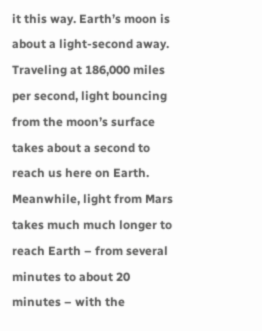it this way. Earth’s moon is about a light-second away. Traveling at 186,000 miles per second, light bouncing from the moon’s surface takes about a second to reach us here on Earth. Meanwhile, light from Mars takes much much longer to reach Earth – from several minutes to about 20 minutes – with the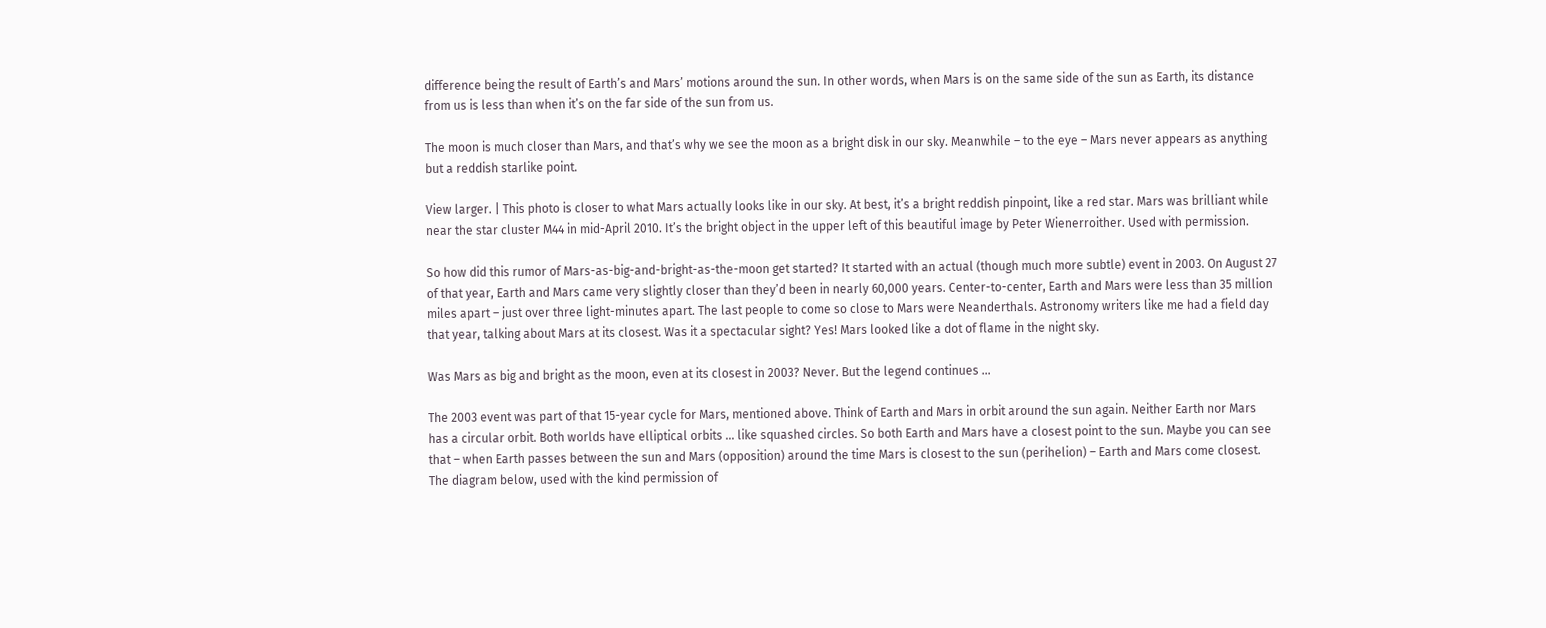difference being the result of Earth’s and Mars’ motions around the sun. In other words, when Mars is on the same side of the sun as Earth, its distance from us is less than when it’s on the far side of the sun from us.

The moon is much closer than Mars, and that’s why we see the moon as a bright disk in our sky. Meanwhile – to the eye – Mars never appears as anything but a reddish starlike point.

View larger. | This photo is closer to what Mars actually looks like in our sky. At best, it’s a bright reddish pinpoint, like a red star. Mars was brilliant while near the star cluster M44 in mid-April 2010. It’s the bright object in the upper left of this beautiful image by Peter Wienerroither. Used with permission.

So how did this rumor of Mars-as-big-and-bright-as-the-moon get started? It started with an actual (though much more subtle) event in 2003. On August 27 of that year, Earth and Mars came very slightly closer than they’d been in nearly 60,000 years. Center-to-center, Earth and Mars were less than 35 million miles apart – just over three light-minutes apart. The last people to come so close to Mars were Neanderthals. Astronomy writers like me had a field day that year, talking about Mars at its closest. Was it a spectacular sight? Yes! Mars looked like a dot of flame in the night sky.

Was Mars as big and bright as the moon, even at its closest in 2003? Never. But the legend continues …

The 2003 event was part of that 15-year cycle for Mars, mentioned above. Think of Earth and Mars in orbit around the sun again. Neither Earth nor Mars has a circular orbit. Both worlds have elliptical orbits … like squashed circles. So both Earth and Mars have a closest point to the sun. Maybe you can see that – when Earth passes between the sun and Mars (opposition) around the time Mars is closest to the sun (perihelion) – Earth and Mars come closest. The diagram below, used with the kind permission of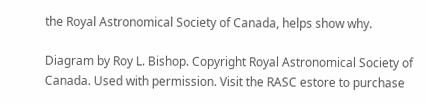the Royal Astronomical Society of Canada, helps show why.

Diagram by Roy L. Bishop. Copyright Royal Astronomical Society of Canada. Used with permission. Visit the RASC estore to purchase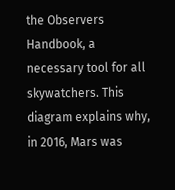the Observers Handbook, a necessary tool for all skywatchers. This diagram explains why, in 2016, Mars was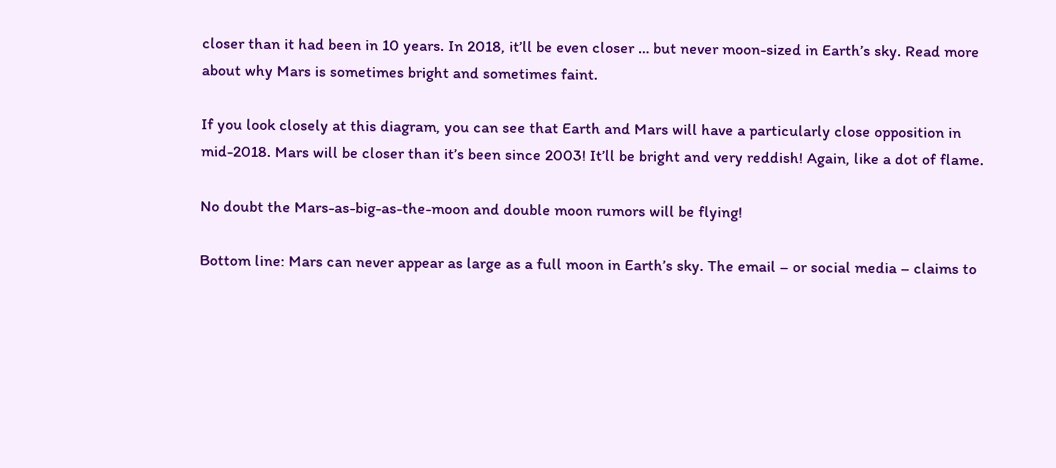closer than it had been in 10 years. In 2018, it’ll be even closer … but never moon-sized in Earth’s sky. Read more about why Mars is sometimes bright and sometimes faint.

If you look closely at this diagram, you can see that Earth and Mars will have a particularly close opposition in mid-2018. Mars will be closer than it’s been since 2003! It’ll be bright and very reddish! Again, like a dot of flame.

No doubt the Mars-as-big-as-the-moon and double moon rumors will be flying!

Bottom line: Mars can never appear as large as a full moon in Earth’s sky. The email – or social media – claims to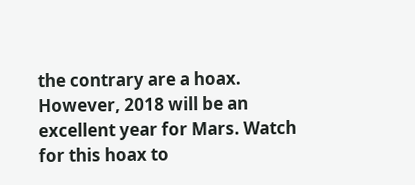the contrary are a hoax. However, 2018 will be an excellent year for Mars. Watch for this hoax to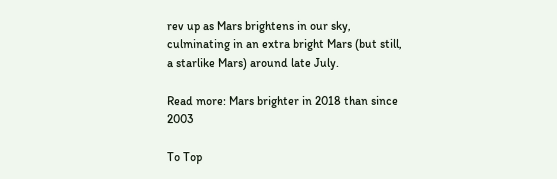rev up as Mars brightens in our sky, culminating in an extra bright Mars (but still, a starlike Mars) around late July.

Read more: Mars brighter in 2018 than since 2003

To Top